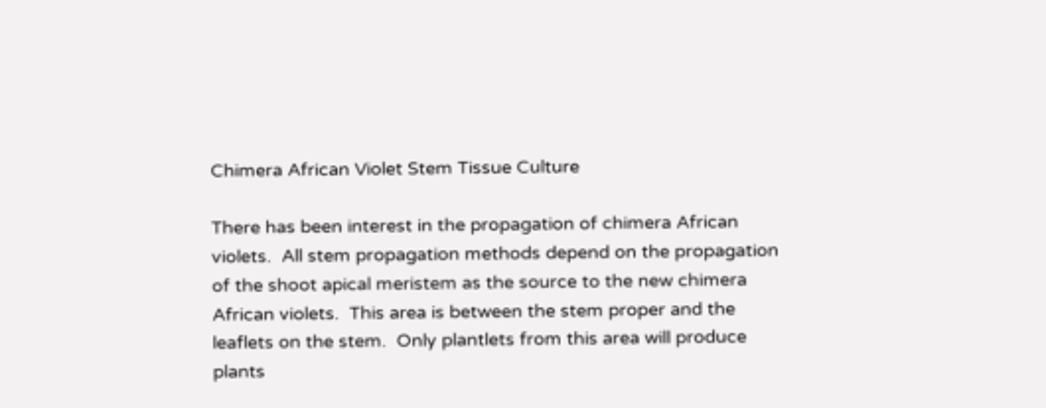Chimera African Violet Stem Tissue Culture

There has been interest in the propagation of chimera African violets.  All stem propagation methods depend on the propagation of the shoot apical meristem as the source to the new chimera African violets.  This area is between the stem proper and the leaflets on the stem.  Only plantlets from this area will produce plants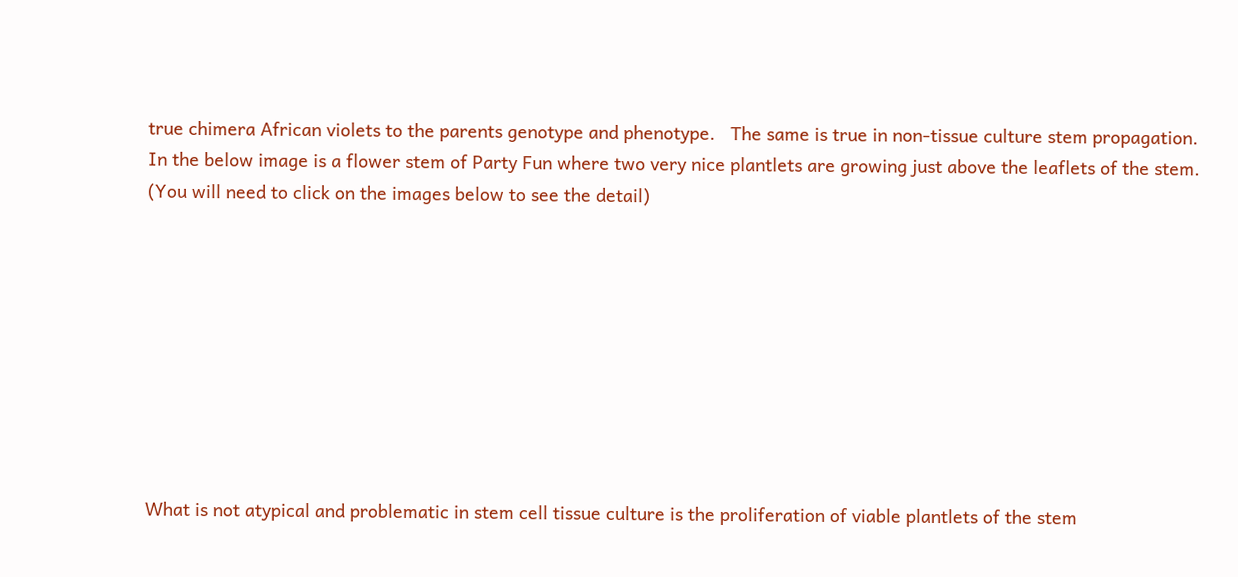true chimera African violets to the parents genotype and phenotype.   The same is true in non-tissue culture stem propagation.  In the below image is a flower stem of Party Fun where two very nice plantlets are growing just above the leaflets of the stem.  (You will need to click on the images below to see the detail)









What is not atypical and problematic in stem cell tissue culture is the proliferation of viable plantlets of the stem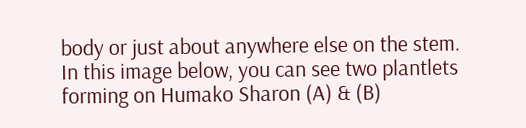body or just about anywhere else on the stem.  In this image below, you can see two plantlets forming on Humako Sharon (A) & (B)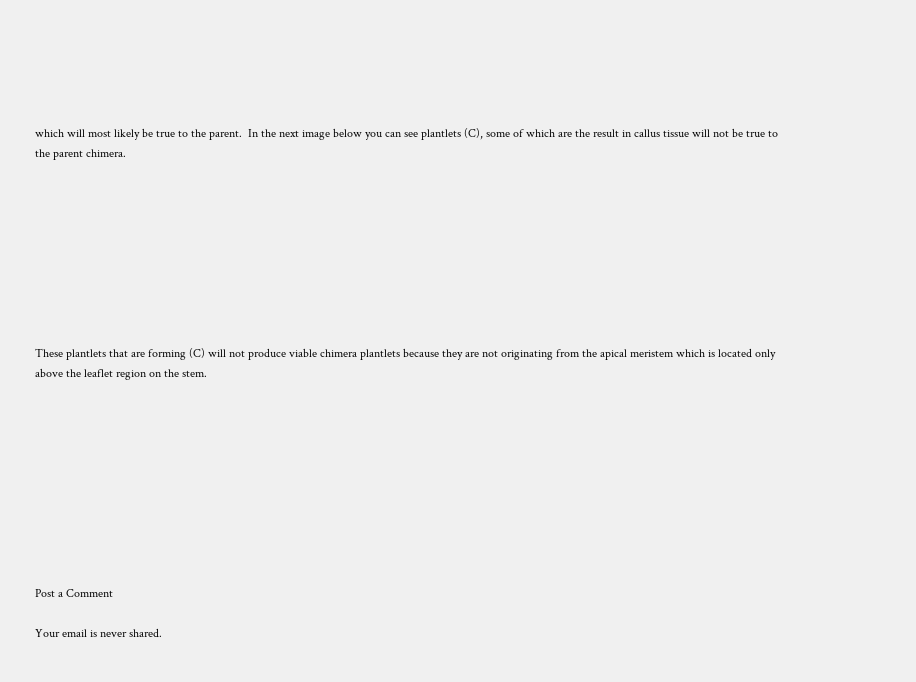which will most likely be true to the parent.  In the next image below you can see plantlets (C), some of which are the result in callus tissue will not be true to the parent chimera.









These plantlets that are forming (C) will not produce viable chimera plantlets because they are not originating from the apical meristem which is located only above the leaflet region on the stem.










Post a Comment

Your email is never shared.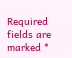Required fields are marked *